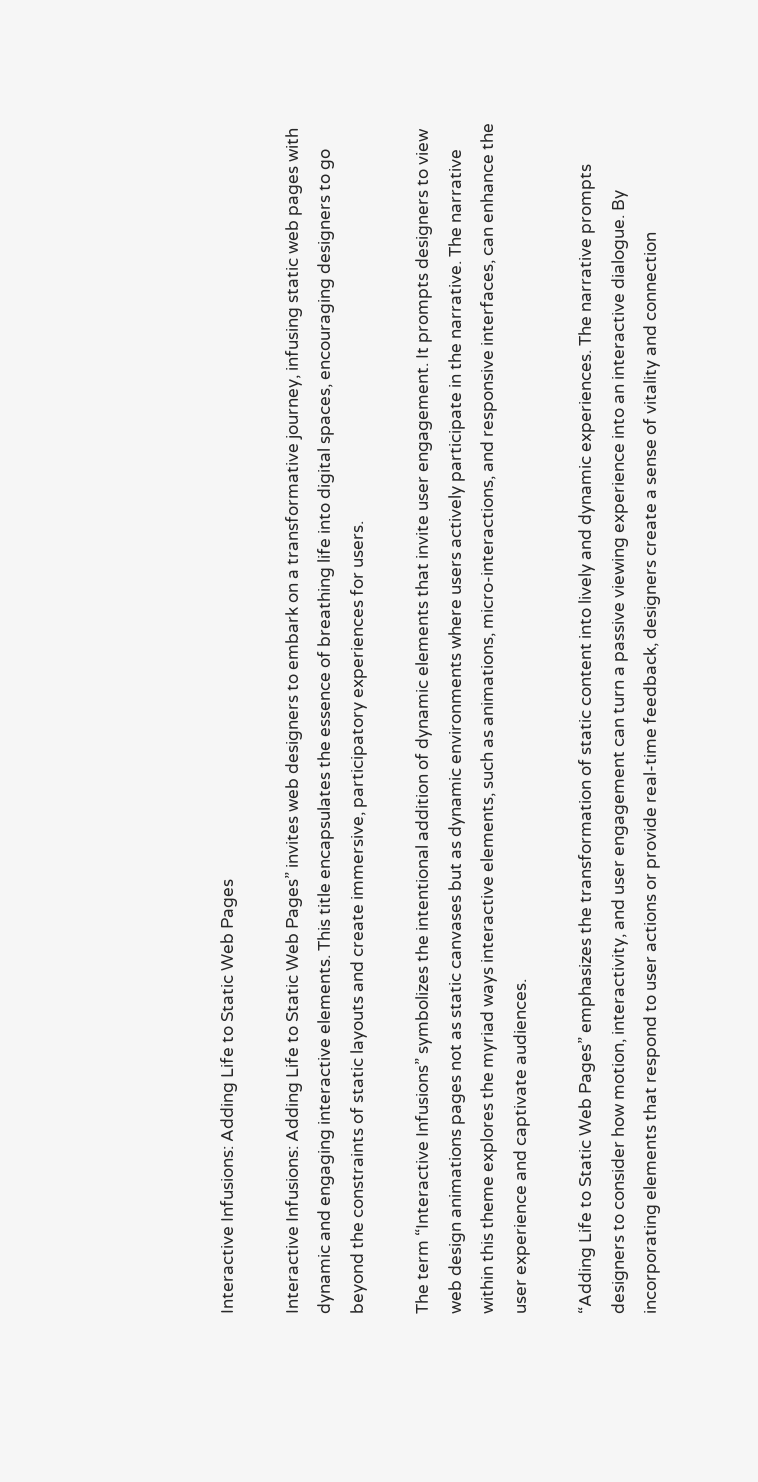Interactive Infusions: Adding Life to Static Web Pages

Interactive Infusions: Adding Life to Static Web Pages” invites web designers to embark on a transformative journey, infusing static web pages with dynamic and engaging interactive elements. This title encapsulates the essence of breathing life into digital spaces, encouraging designers to go beyond the constraints of static layouts and create immersive, participatory experiences for users.

The term “Interactive Infusions” symbolizes the intentional addition of dynamic elements that invite user engagement. It prompts designers to view web design animations pages not as static canvases but as dynamic environments where users actively participate in the narrative. The narrative within this theme explores the myriad ways interactive elements, such as animations, micro-interactions, and responsive interfaces, can enhance the user experience and captivate audiences.

“Adding Life to Static Web Pages” emphasizes the transformation of static content into lively and dynamic experiences. The narrative prompts designers to consider how motion, interactivity, and user engagement can turn a passive viewing experience into an interactive dialogue. By incorporating elements that respond to user actions or provide real-time feedback, designers create a sense of vitality and connection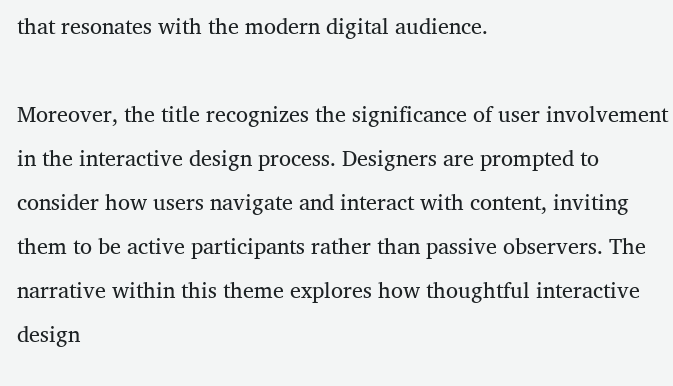that resonates with the modern digital audience.

Moreover, the title recognizes the significance of user involvement in the interactive design process. Designers are prompted to consider how users navigate and interact with content, inviting them to be active participants rather than passive observers. The narrative within this theme explores how thoughtful interactive design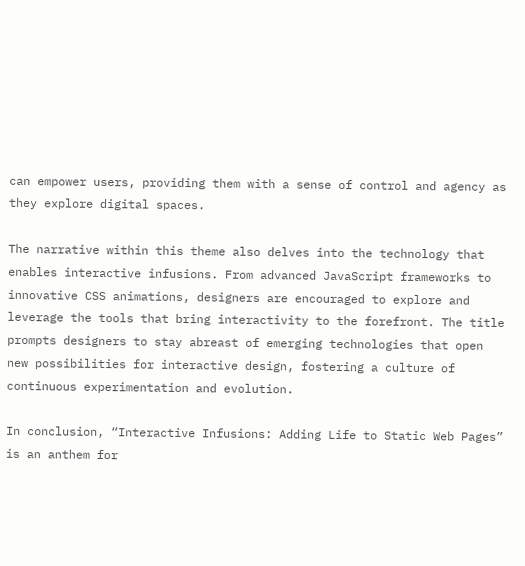can empower users, providing them with a sense of control and agency as they explore digital spaces.

The narrative within this theme also delves into the technology that enables interactive infusions. From advanced JavaScript frameworks to innovative CSS animations, designers are encouraged to explore and leverage the tools that bring interactivity to the forefront. The title prompts designers to stay abreast of emerging technologies that open new possibilities for interactive design, fostering a culture of continuous experimentation and evolution.

In conclusion, “Interactive Infusions: Adding Life to Static Web Pages” is an anthem for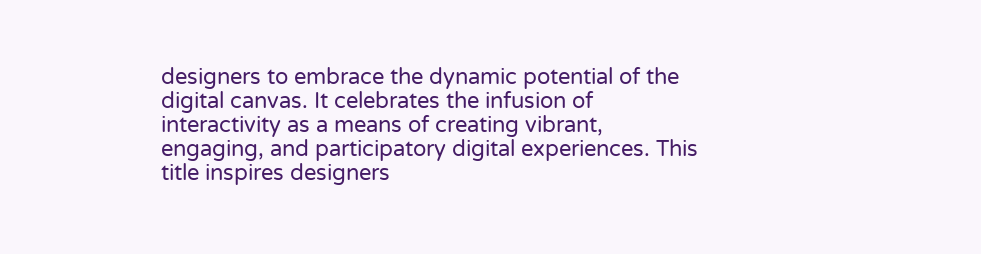designers to embrace the dynamic potential of the digital canvas. It celebrates the infusion of interactivity as a means of creating vibrant, engaging, and participatory digital experiences. This title inspires designers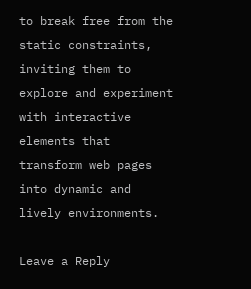to break free from the static constraints, inviting them to explore and experiment with interactive elements that transform web pages into dynamic and lively environments.

Leave a Reply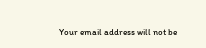Your email address will not be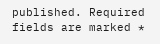published. Required fields are marked *